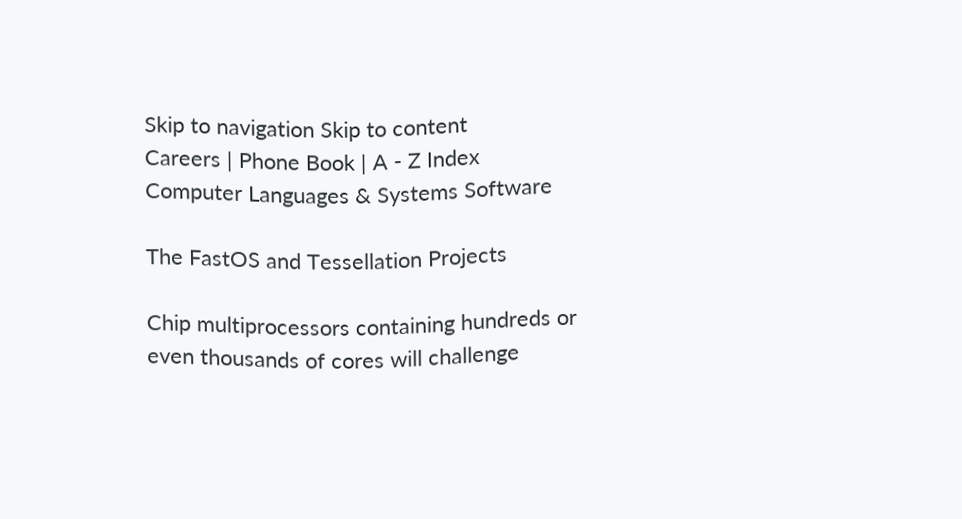Skip to navigation Skip to content
Careers | Phone Book | A - Z Index
Computer Languages & Systems Software

The FastOS and Tessellation Projects

Chip multiprocessors containing hundreds or even thousands of cores will challenge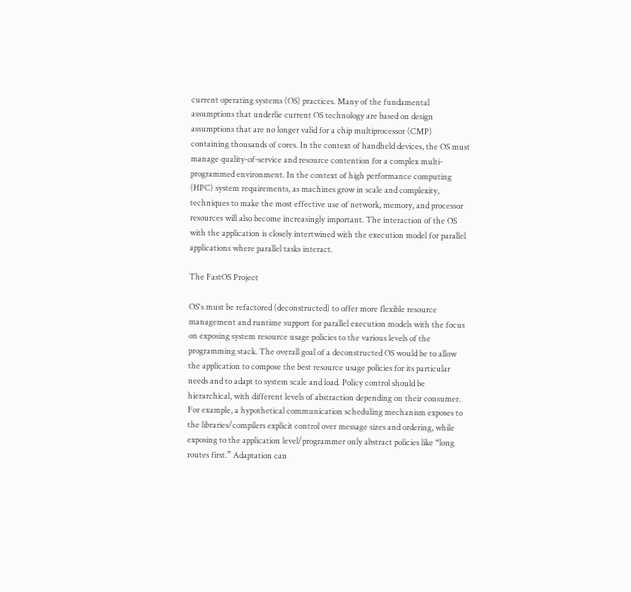current operating systems (OS) practices. Many of the fundamental assumptions that underlie current OS technology are based on design assumptions that are no longer valid for a chip multiprocessor (CMP) containing thousands of cores. In the context of handheld devices, the OS must manage quality-of-service and resource contention for a complex multi-programmed environment. In the context of high performance computing (HPC) system requirements, as machines grow in scale and complexity, techniques to make the most effective use of network, memory, and processor resources will also become increasingly important. The interaction of the OS with the application is closely intertwined with the execution model for parallel applications where parallel tasks interact.

The FastOS Project

OS's must be refactored (deconstructed) to offer more flexible resource management and runtime support for parallel execution models with the focus on exposing system resource usage policies to the various levels of the programming stack. The overall goal of a deconstructed OS would be to allow the application to compose the best resource usage policies for its particular needs and to adapt to system scale and load. Policy control should be hierarchical, with different levels of abstraction depending on their consumer. For example, a hypothetical communication scheduling mechanism exposes to the libraries/compilers explicit control over message sizes and ordering, while exposing to the application level/programmer only abstract policies like “long routes first.” Adaptation can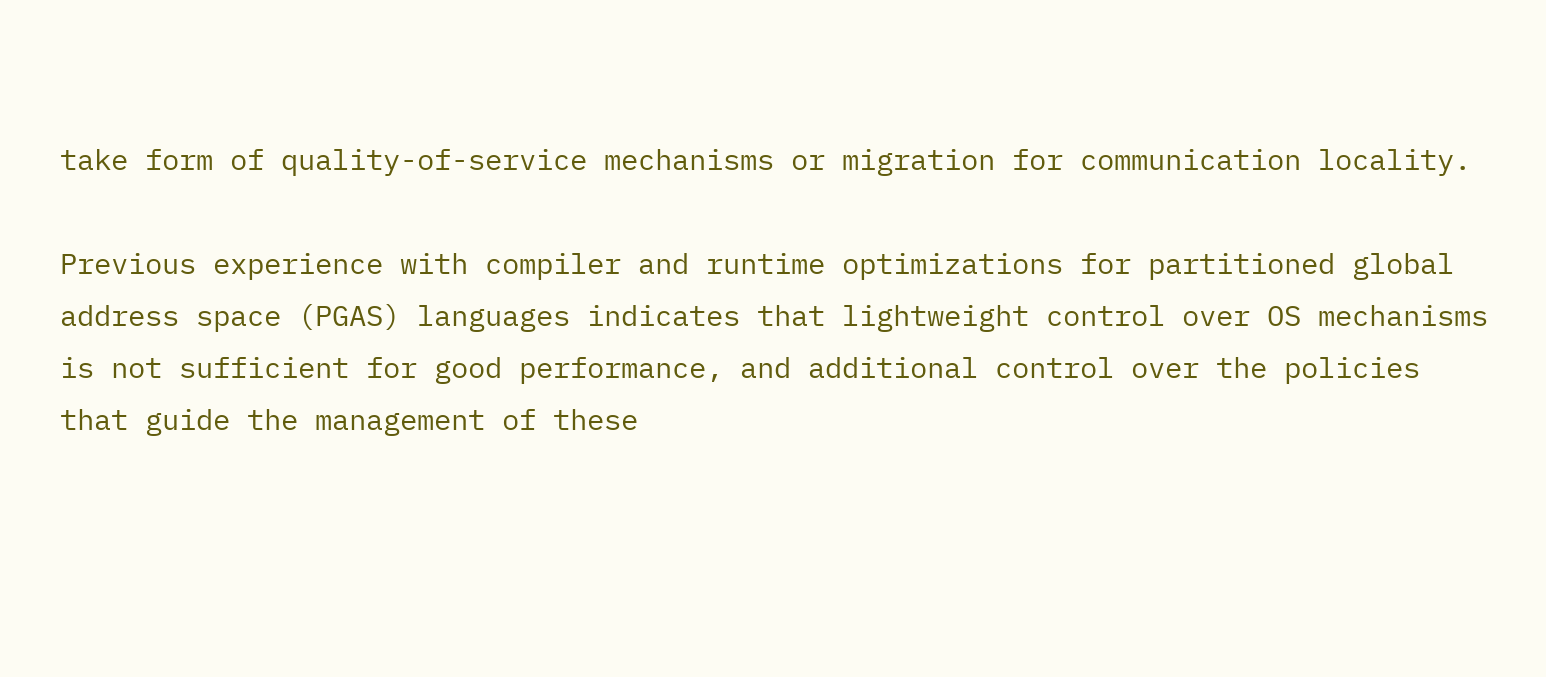take form of quality-of-service mechanisms or migration for communication locality.

Previous experience with compiler and runtime optimizations for partitioned global address space (PGAS) languages indicates that lightweight control over OS mechanisms is not sufficient for good performance, and additional control over the policies that guide the management of these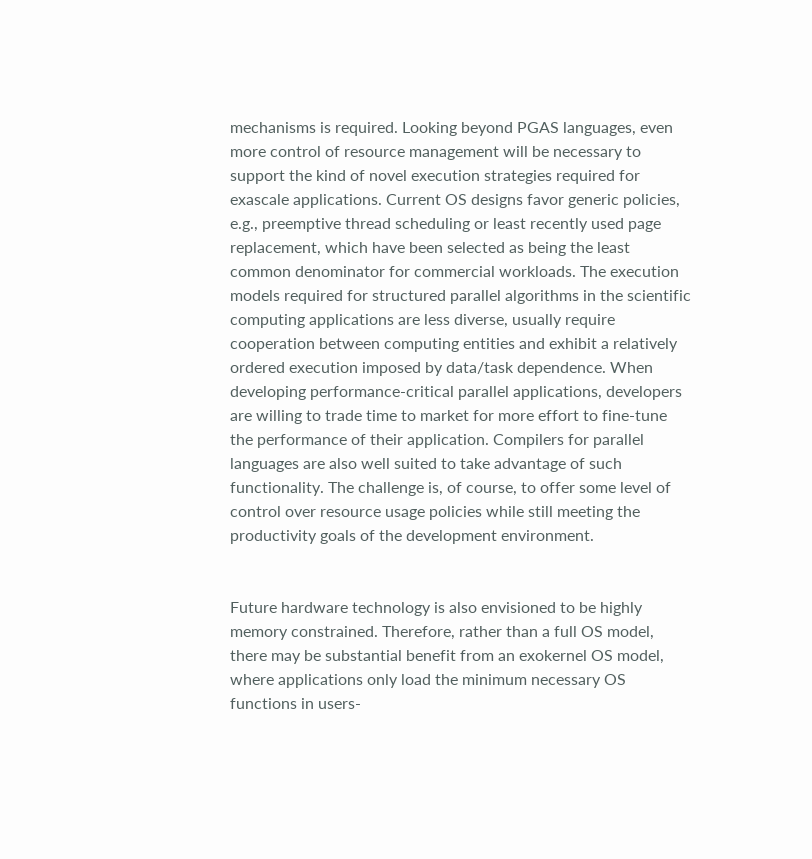mechanisms is required. Looking beyond PGAS languages, even more control of resource management will be necessary to support the kind of novel execution strategies required for exascale applications. Current OS designs favor generic policies, e.g., preemptive thread scheduling or least recently used page replacement, which have been selected as being the least common denominator for commercial workloads. The execution models required for structured parallel algorithms in the scientific computing applications are less diverse, usually require cooperation between computing entities and exhibit a relatively ordered execution imposed by data/task dependence. When developing performance-critical parallel applications, developers are willing to trade time to market for more effort to fine-tune the performance of their application. Compilers for parallel languages are also well suited to take advantage of such functionality. The challenge is, of course, to offer some level of control over resource usage policies while still meeting the productivity goals of the development environment.


Future hardware technology is also envisioned to be highly memory constrained. Therefore, rather than a full OS model, there may be substantial benefit from an exokernel OS model, where applications only load the minimum necessary OS functions in users-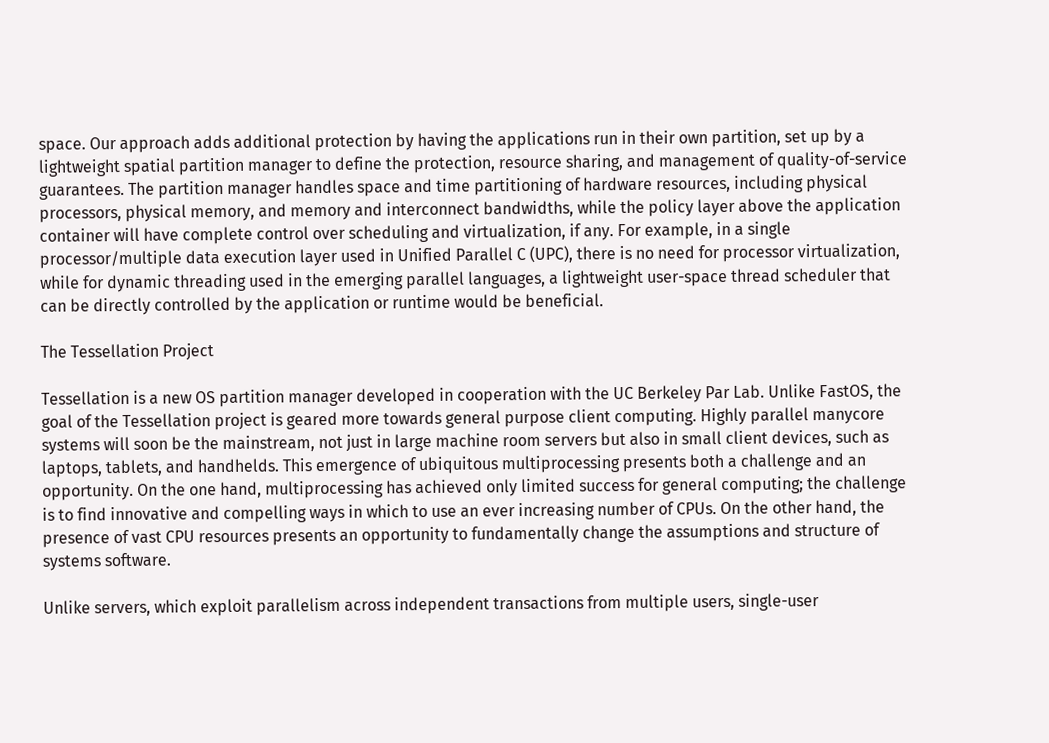space. Our approach adds additional protection by having the applications run in their own partition, set up by a lightweight spatial partition manager to define the protection, resource sharing, and management of quality-of-service guarantees. The partition manager handles space and time partitioning of hardware resources, including physical processors, physical memory, and memory and interconnect bandwidths, while the policy layer above the application container will have complete control over scheduling and virtualization, if any. For example, in a single processor/multiple data execution layer used in Unified Parallel C (UPC), there is no need for processor virtualization, while for dynamic threading used in the emerging parallel languages, a lightweight user-space thread scheduler that can be directly controlled by the application or runtime would be beneficial.

The Tessellation Project

Tessellation is a new OS partition manager developed in cooperation with the UC Berkeley Par Lab. Unlike FastOS, the goal of the Tessellation project is geared more towards general purpose client computing. Highly parallel manycore systems will soon be the mainstream, not just in large machine room servers but also in small client devices, such as laptops, tablets, and handhelds. This emergence of ubiquitous multiprocessing presents both a challenge and an opportunity. On the one hand, multiprocessing has achieved only limited success for general computing; the challenge is to find innovative and compelling ways in which to use an ever increasing number of CPUs. On the other hand, the presence of vast CPU resources presents an opportunity to fundamentally change the assumptions and structure of systems software.

Unlike servers, which exploit parallelism across independent transactions from multiple users, single-user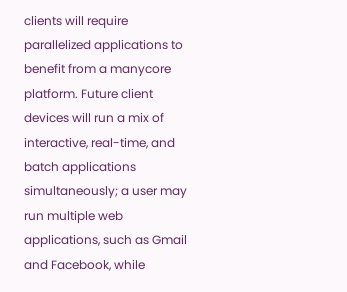clients will require parallelized applications to benefit from a manycore platform. Future client devices will run a mix of interactive, real-time, and batch applications simultaneously; a user may run multiple web applications, such as Gmail and Facebook, while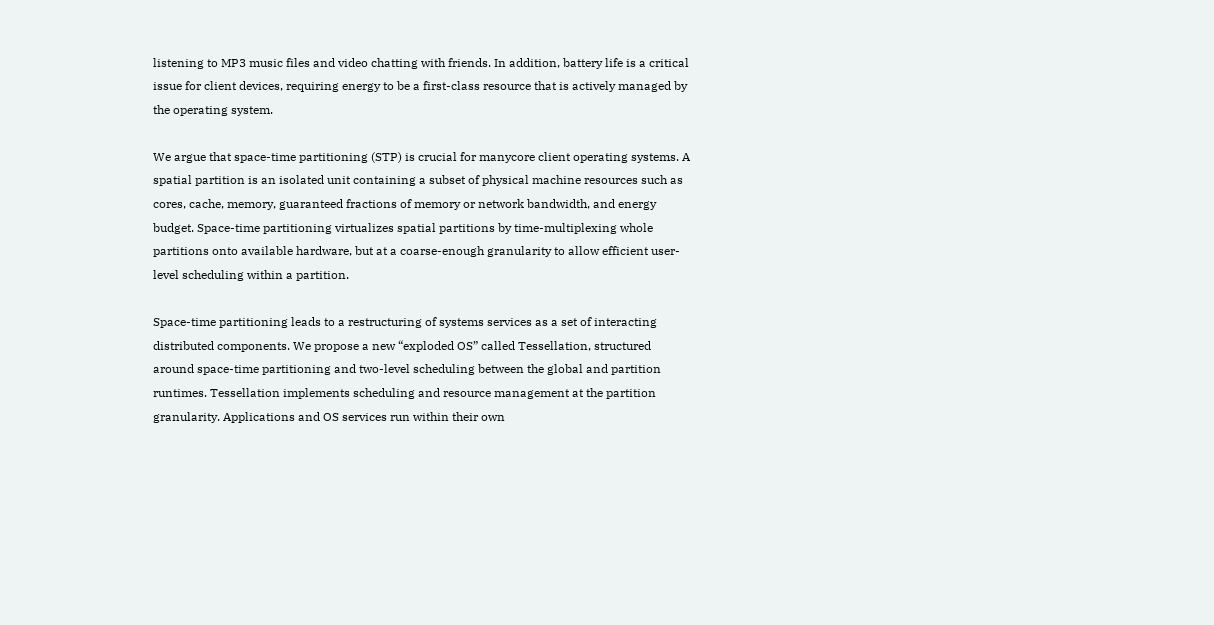listening to MP3 music files and video chatting with friends. In addition, battery life is a critical issue for client devices, requiring energy to be a first-class resource that is actively managed by the operating system.

We argue that space-time partitioning (STP) is crucial for manycore client operating systems. A spatial partition is an isolated unit containing a subset of physical machine resources such as cores, cache, memory, guaranteed fractions of memory or network bandwidth, and energy budget. Space-time partitioning virtualizes spatial partitions by time-multiplexing whole partitions onto available hardware, but at a coarse-enough granularity to allow efficient user-level scheduling within a partition.

Space-time partitioning leads to a restructuring of systems services as a set of interacting distributed components. We propose a new “exploded OS” called Tessellation, structured around space-time partitioning and two-level scheduling between the global and partition runtimes. Tessellation implements scheduling and resource management at the partition granularity. Applications and OS services run within their own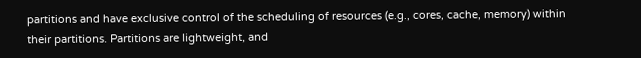partitions and have exclusive control of the scheduling of resources (e.g., cores, cache, memory) within their partitions. Partitions are lightweight, and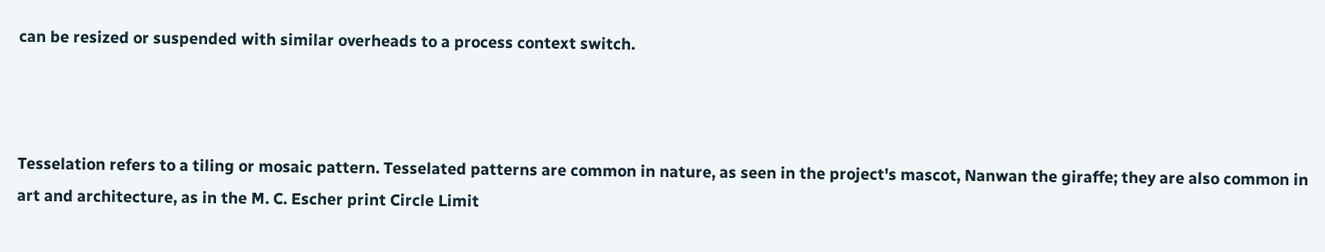can be resized or suspended with similar overheads to a process context switch.



Tesselation refers to a tiling or mosaic pattern. Tesselated patterns are common in nature, as seen in the project's mascot, Nanwan the giraffe; they are also common in art and architecture, as in the M. C. Escher print Circle Limit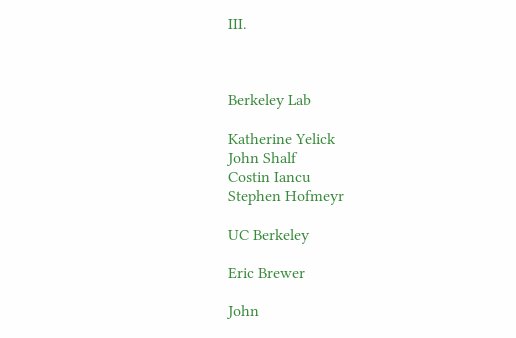III.



Berkeley Lab

Katherine Yelick
John Shalf
Costin Iancu
Stephen Hofmeyr

UC Berkeley

Eric Brewer

John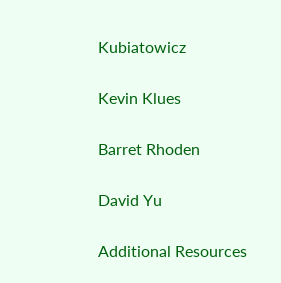Kubiatowicz

Kevin Klues

Barret Rhoden

David Yu

Additional Resources